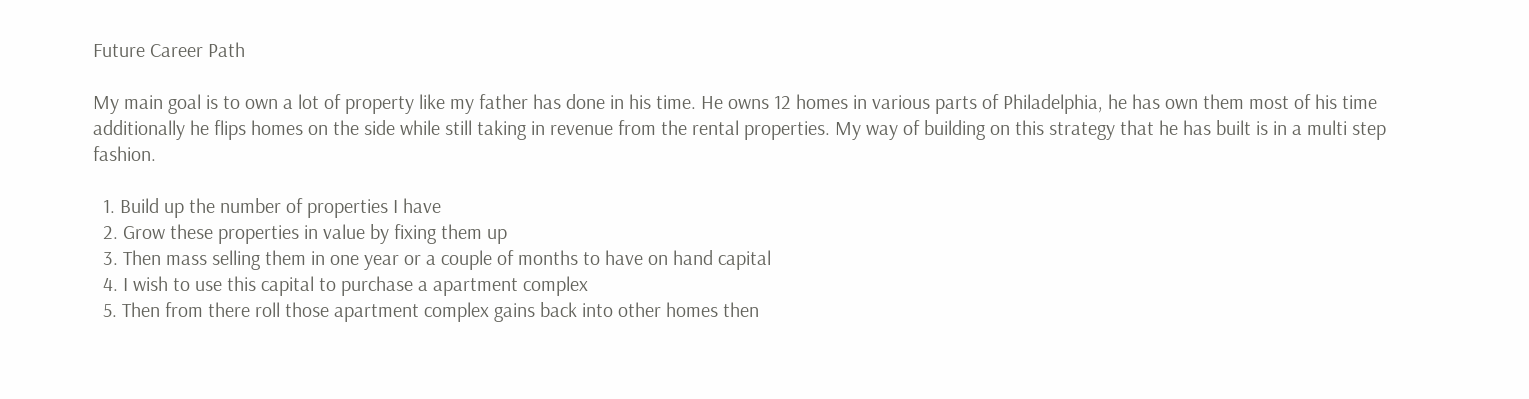Future Career Path

My main goal is to own a lot of property like my father has done in his time. He owns 12 homes in various parts of Philadelphia, he has own them most of his time additionally he flips homes on the side while still taking in revenue from the rental properties. My way of building on this strategy that he has built is in a multi step fashion.

  1. Build up the number of properties I have
  2. Grow these properties in value by fixing them up
  3. Then mass selling them in one year or a couple of months to have on hand capital
  4. I wish to use this capital to purchase a apartment complex
  5. Then from there roll those apartment complex gains back into other homes then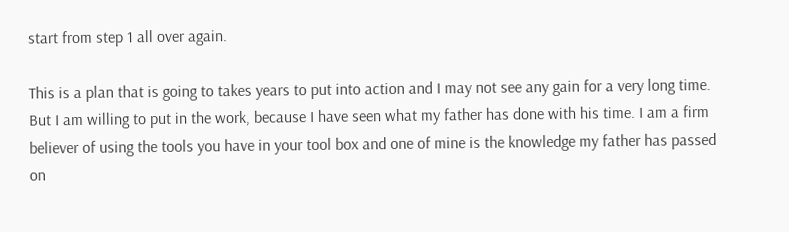start from step 1 all over again.

This is a plan that is going to takes years to put into action and I may not see any gain for a very long time. But I am willing to put in the work, because I have seen what my father has done with his time. I am a firm believer of using the tools you have in your tool box and one of mine is the knowledge my father has passed on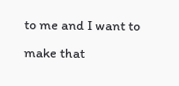to me and I want to make that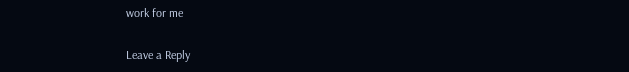work for me

Leave a Reply